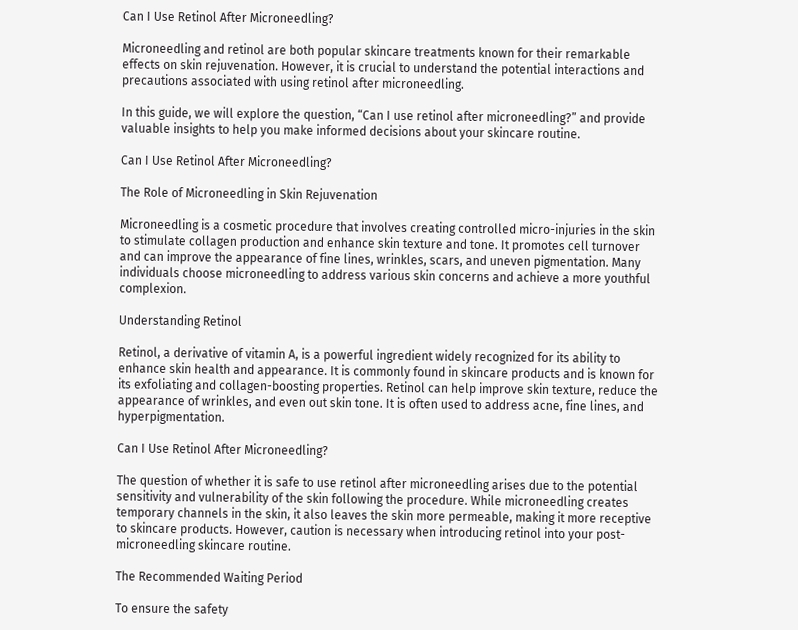Can I Use Retinol After Microneedling?

Microneedling and retinol are both popular skincare treatments known for their remarkable effects on skin rejuvenation. However, it is crucial to understand the potential interactions and precautions associated with using retinol after microneedling.

In this guide, we will explore the question, “Can I use retinol after microneedling?” and provide valuable insights to help you make informed decisions about your skincare routine.

Can I Use Retinol After Microneedling?

The Role of Microneedling in Skin Rejuvenation

Microneedling is a cosmetic procedure that involves creating controlled micro-injuries in the skin to stimulate collagen production and enhance skin texture and tone. It promotes cell turnover and can improve the appearance of fine lines, wrinkles, scars, and uneven pigmentation. Many individuals choose microneedling to address various skin concerns and achieve a more youthful complexion.

Understanding Retinol

Retinol, a derivative of vitamin A, is a powerful ingredient widely recognized for its ability to enhance skin health and appearance. It is commonly found in skincare products and is known for its exfoliating and collagen-boosting properties. Retinol can help improve skin texture, reduce the appearance of wrinkles, and even out skin tone. It is often used to address acne, fine lines, and hyperpigmentation.

Can I Use Retinol After Microneedling?

The question of whether it is safe to use retinol after microneedling arises due to the potential sensitivity and vulnerability of the skin following the procedure. While microneedling creates temporary channels in the skin, it also leaves the skin more permeable, making it more receptive to skincare products. However, caution is necessary when introducing retinol into your post-microneedling skincare routine.

The Recommended Waiting Period

To ensure the safety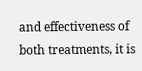and effectiveness of both treatments, it is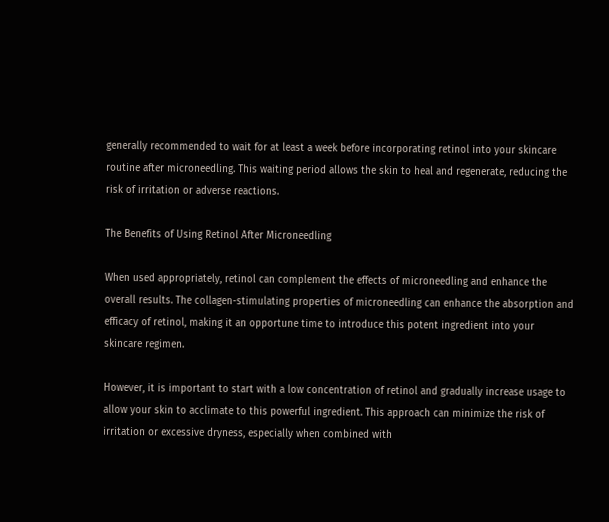generally recommended to wait for at least a week before incorporating retinol into your skincare routine after microneedling. This waiting period allows the skin to heal and regenerate, reducing the risk of irritation or adverse reactions.

The Benefits of Using Retinol After Microneedling

When used appropriately, retinol can complement the effects of microneedling and enhance the overall results. The collagen-stimulating properties of microneedling can enhance the absorption and efficacy of retinol, making it an opportune time to introduce this potent ingredient into your skincare regimen.

However, it is important to start with a low concentration of retinol and gradually increase usage to allow your skin to acclimate to this powerful ingredient. This approach can minimize the risk of irritation or excessive dryness, especially when combined with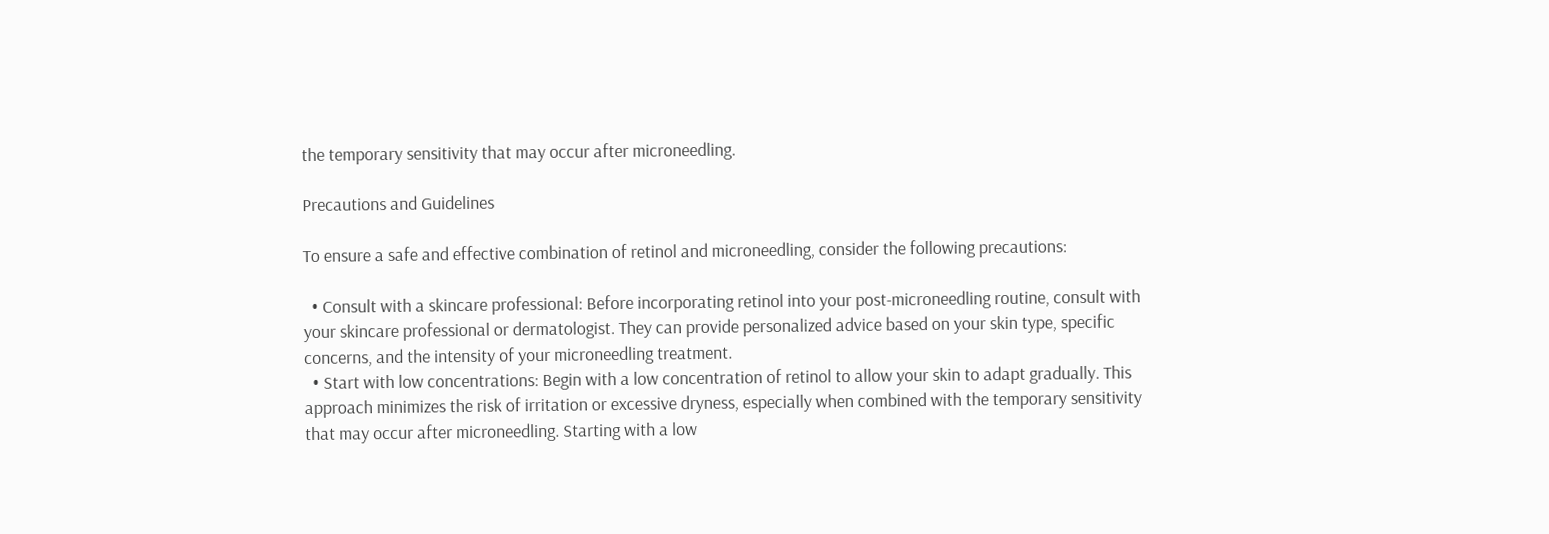the temporary sensitivity that may occur after microneedling.

Precautions and Guidelines

To ensure a safe and effective combination of retinol and microneedling, consider the following precautions:

  • Consult with a skincare professional: Before incorporating retinol into your post-microneedling routine, consult with your skincare professional or dermatologist. They can provide personalized advice based on your skin type, specific concerns, and the intensity of your microneedling treatment.
  • Start with low concentrations: Begin with a low concentration of retinol to allow your skin to adapt gradually. This approach minimizes the risk of irritation or excessive dryness, especially when combined with the temporary sensitivity that may occur after microneedling. Starting with a low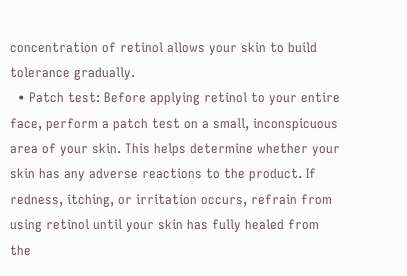concentration of retinol allows your skin to build tolerance gradually.
  • Patch test: Before applying retinol to your entire face, perform a patch test on a small, inconspicuous area of your skin. This helps determine whether your skin has any adverse reactions to the product. If redness, itching, or irritation occurs, refrain from using retinol until your skin has fully healed from the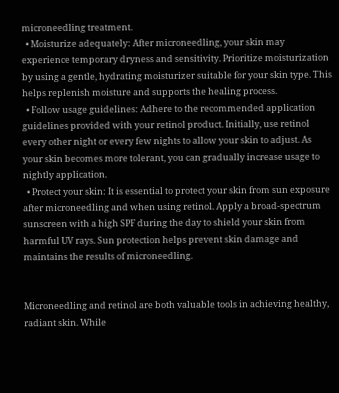microneedling treatment.
  • Moisturize adequately: After microneedling, your skin may experience temporary dryness and sensitivity. Prioritize moisturization by using a gentle, hydrating moisturizer suitable for your skin type. This helps replenish moisture and supports the healing process.
  • Follow usage guidelines: Adhere to the recommended application guidelines provided with your retinol product. Initially, use retinol every other night or every few nights to allow your skin to adjust. As your skin becomes more tolerant, you can gradually increase usage to nightly application.
  • Protect your skin: It is essential to protect your skin from sun exposure after microneedling and when using retinol. Apply a broad-spectrum sunscreen with a high SPF during the day to shield your skin from harmful UV rays. Sun protection helps prevent skin damage and maintains the results of microneedling.


Microneedling and retinol are both valuable tools in achieving healthy, radiant skin. While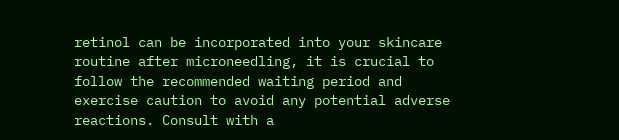retinol can be incorporated into your skincare routine after microneedling, it is crucial to follow the recommended waiting period and exercise caution to avoid any potential adverse reactions. Consult with a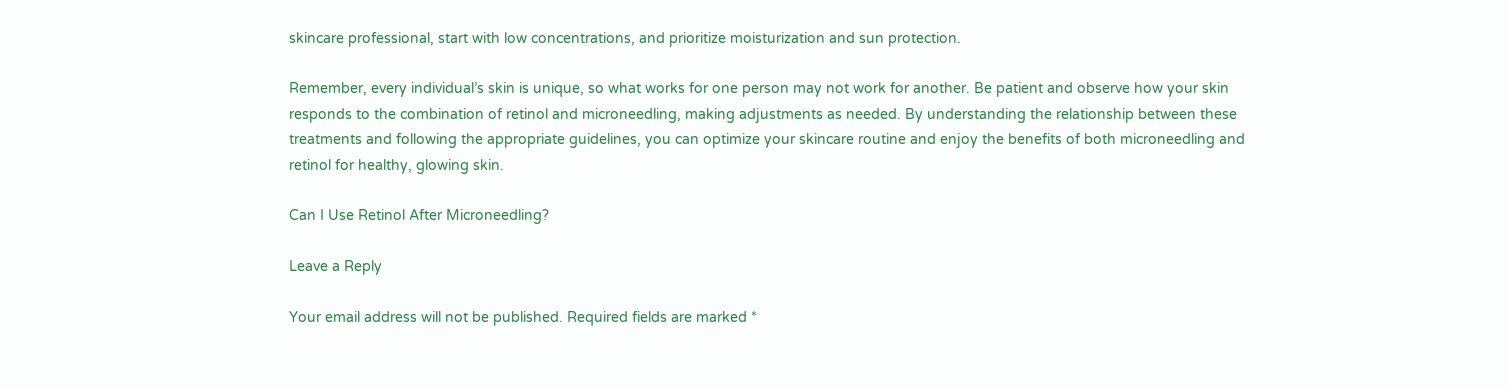skincare professional, start with low concentrations, and prioritize moisturization and sun protection.

Remember, every individual’s skin is unique, so what works for one person may not work for another. Be patient and observe how your skin responds to the combination of retinol and microneedling, making adjustments as needed. By understanding the relationship between these treatments and following the appropriate guidelines, you can optimize your skincare routine and enjoy the benefits of both microneedling and retinol for healthy, glowing skin.

Can I Use Retinol After Microneedling?

Leave a Reply

Your email address will not be published. Required fields are marked *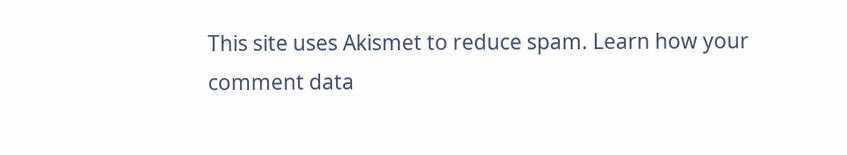This site uses Akismet to reduce spam. Learn how your comment data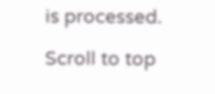is processed.

Scroll to top